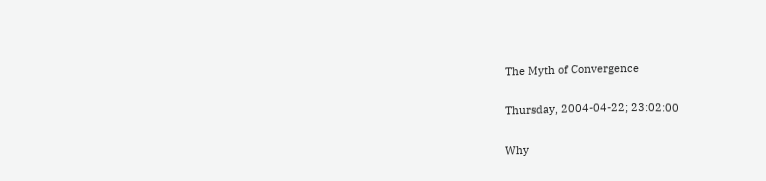The Myth of Convergence

Thursday, 2004-04-22; 23:02:00

Why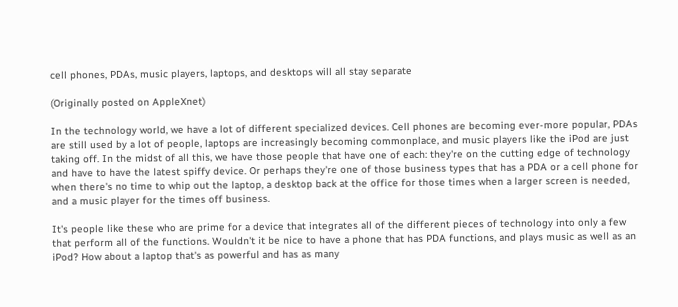cell phones, PDAs, music players, laptops, and desktops will all stay separate

(Originally posted on AppleXnet)

In the technology world, we have a lot of different specialized devices. Cell phones are becoming ever-more popular, PDAs are still used by a lot of people, laptops are increasingly becoming commonplace, and music players like the iPod are just taking off. In the midst of all this, we have those people that have one of each: they're on the cutting edge of technology and have to have the latest spiffy device. Or perhaps they're one of those business types that has a PDA or a cell phone for when there's no time to whip out the laptop, a desktop back at the office for those times when a larger screen is needed, and a music player for the times off business.

It's people like these who are prime for a device that integrates all of the different pieces of technology into only a few that perform all of the functions. Wouldn't it be nice to have a phone that has PDA functions, and plays music as well as an iPod? How about a laptop that's as powerful and has as many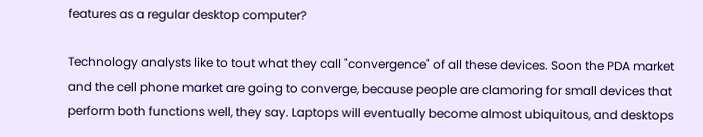features as a regular desktop computer?

Technology analysts like to tout what they call "convergence" of all these devices. Soon the PDA market and the cell phone market are going to converge, because people are clamoring for small devices that perform both functions well, they say. Laptops will eventually become almost ubiquitous, and desktops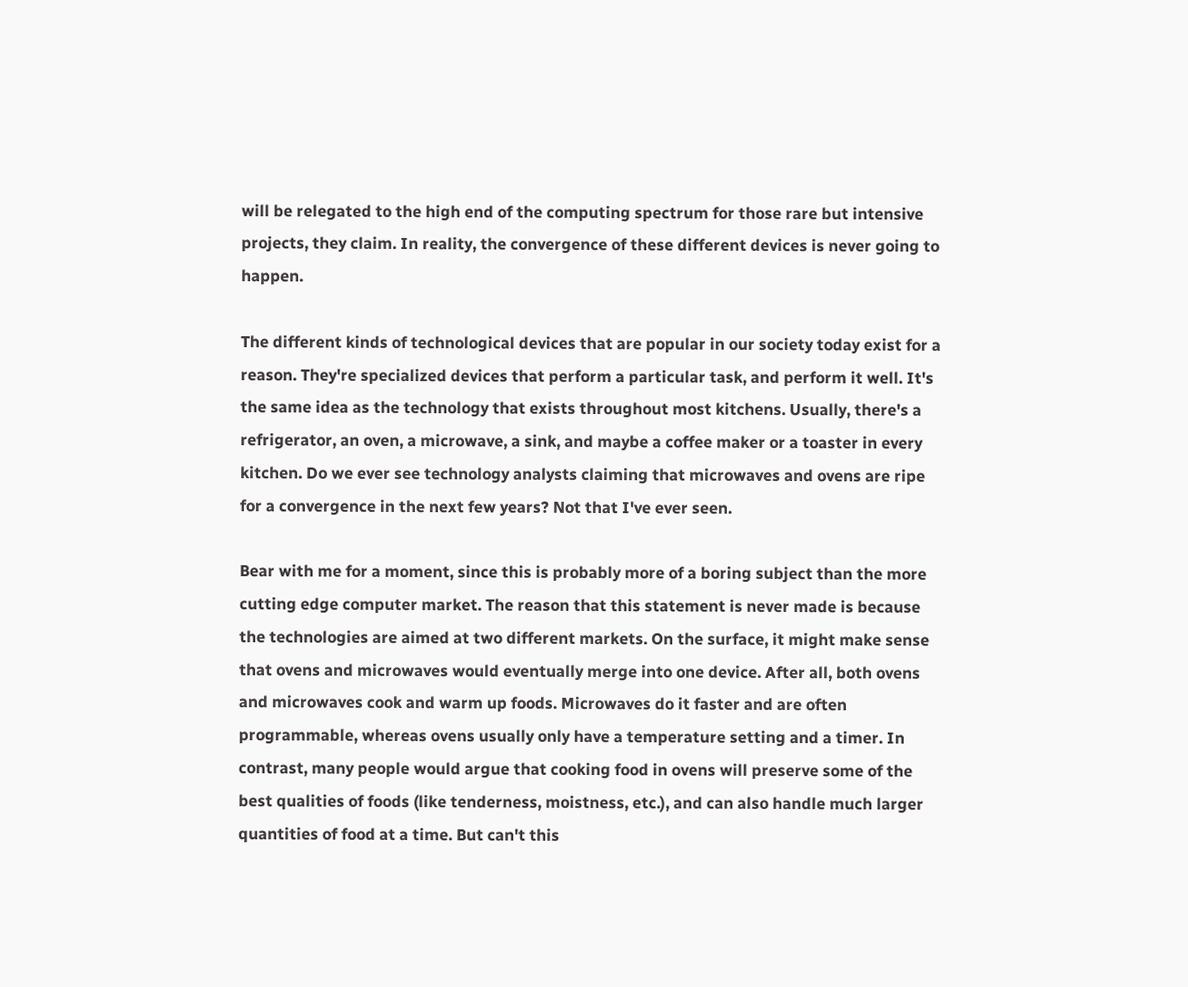will be relegated to the high end of the computing spectrum for those rare but intensive projects, they claim. In reality, the convergence of these different devices is never going to happen.

The different kinds of technological devices that are popular in our society today exist for a reason. They're specialized devices that perform a particular task, and perform it well. It's the same idea as the technology that exists throughout most kitchens. Usually, there's a refrigerator, an oven, a microwave, a sink, and maybe a coffee maker or a toaster in every kitchen. Do we ever see technology analysts claiming that microwaves and ovens are ripe for a convergence in the next few years? Not that I've ever seen.

Bear with me for a moment, since this is probably more of a boring subject than the more cutting edge computer market. The reason that this statement is never made is because the technologies are aimed at two different markets. On the surface, it might make sense that ovens and microwaves would eventually merge into one device. After all, both ovens and microwaves cook and warm up foods. Microwaves do it faster and are often programmable, whereas ovens usually only have a temperature setting and a timer. In contrast, many people would argue that cooking food in ovens will preserve some of the best qualities of foods (like tenderness, moistness, etc.), and can also handle much larger quantities of food at a time. But can't this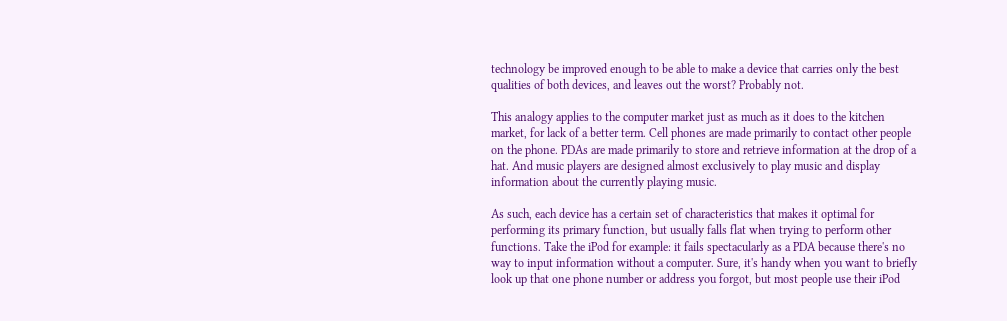technology be improved enough to be able to make a device that carries only the best qualities of both devices, and leaves out the worst? Probably not.

This analogy applies to the computer market just as much as it does to the kitchen market, for lack of a better term. Cell phones are made primarily to contact other people on the phone. PDAs are made primarily to store and retrieve information at the drop of a hat. And music players are designed almost exclusively to play music and display information about the currently playing music.

As such, each device has a certain set of characteristics that makes it optimal for performing its primary function, but usually falls flat when trying to perform other functions. Take the iPod for example: it fails spectacularly as a PDA because there's no way to input information without a computer. Sure, it's handy when you want to briefly look up that one phone number or address you forgot, but most people use their iPod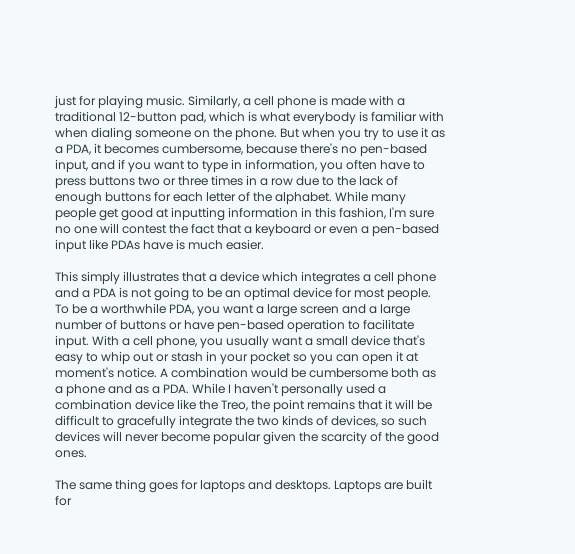just for playing music. Similarly, a cell phone is made with a traditional 12-button pad, which is what everybody is familiar with when dialing someone on the phone. But when you try to use it as a PDA, it becomes cumbersome, because there's no pen-based input, and if you want to type in information, you often have to press buttons two or three times in a row due to the lack of enough buttons for each letter of the alphabet. While many people get good at inputting information in this fashion, I'm sure no one will contest the fact that a keyboard or even a pen-based input like PDAs have is much easier.

This simply illustrates that a device which integrates a cell phone and a PDA is not going to be an optimal device for most people. To be a worthwhile PDA, you want a large screen and a large number of buttons or have pen-based operation to facilitate input. With a cell phone, you usually want a small device that's easy to whip out or stash in your pocket so you can open it at moment's notice. A combination would be cumbersome both as a phone and as a PDA. While I haven't personally used a combination device like the Treo, the point remains that it will be difficult to gracefully integrate the two kinds of devices, so such devices will never become popular given the scarcity of the good ones.

The same thing goes for laptops and desktops. Laptops are built for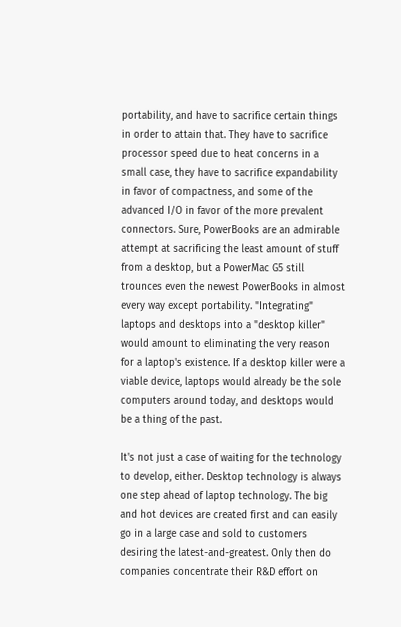portability, and have to sacrifice certain things in order to attain that. They have to sacrifice processor speed due to heat concerns in a small case, they have to sacrifice expandability in favor of compactness, and some of the advanced I/O in favor of the more prevalent connectors. Sure, PowerBooks are an admirable attempt at sacrificing the least amount of stuff from a desktop, but a PowerMac G5 still trounces even the newest PowerBooks in almost every way except portability. "Integrating" laptops and desktops into a "desktop killer" would amount to eliminating the very reason for a laptop's existence. If a desktop killer were a viable device, laptops would already be the sole computers around today, and desktops would be a thing of the past.

It's not just a case of waiting for the technology to develop, either. Desktop technology is always one step ahead of laptop technology. The big and hot devices are created first and can easily go in a large case and sold to customers desiring the latest-and-greatest. Only then do companies concentrate their R&D effort on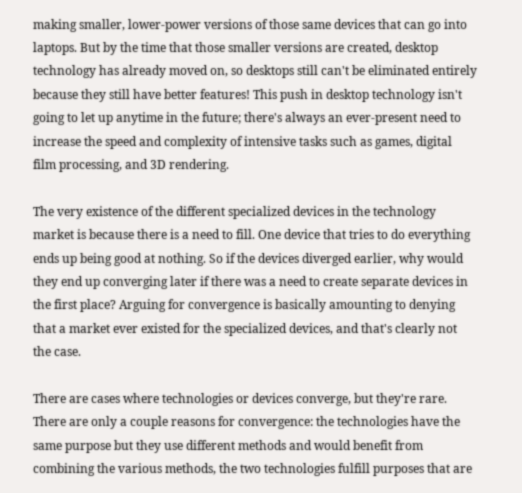making smaller, lower-power versions of those same devices that can go into laptops. But by the time that those smaller versions are created, desktop technology has already moved on, so desktops still can't be eliminated entirely because they still have better features! This push in desktop technology isn't going to let up anytime in the future; there's always an ever-present need to increase the speed and complexity of intensive tasks such as games, digital film processing, and 3D rendering.

The very existence of the different specialized devices in the technology market is because there is a need to fill. One device that tries to do everything ends up being good at nothing. So if the devices diverged earlier, why would they end up converging later if there was a need to create separate devices in the first place? Arguing for convergence is basically amounting to denying that a market ever existed for the specialized devices, and that's clearly not the case.

There are cases where technologies or devices converge, but they're rare. There are only a couple reasons for convergence: the technologies have the same purpose but they use different methods and would benefit from combining the various methods, the two technologies fulfill purposes that are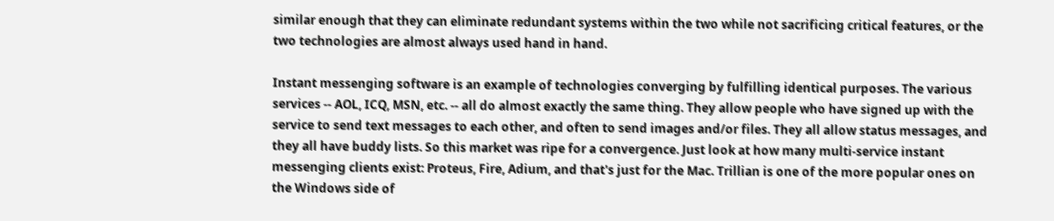similar enough that they can eliminate redundant systems within the two while not sacrificing critical features, or the two technologies are almost always used hand in hand.

Instant messenging software is an example of technologies converging by fulfilling identical purposes. The various services -- AOL, ICQ, MSN, etc. -- all do almost exactly the same thing. They allow people who have signed up with the service to send text messages to each other, and often to send images and/or files. They all allow status messages, and they all have buddy lists. So this market was ripe for a convergence. Just look at how many multi-service instant messenging clients exist: Proteus, Fire, Adium, and that's just for the Mac. Trillian is one of the more popular ones on the Windows side of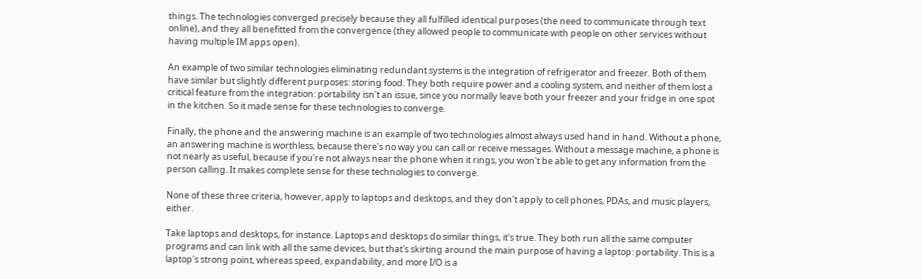things. The technologies converged precisely because they all fulfilled identical purposes (the need to communicate through text online), and they all benefitted from the convergence (they allowed people to communicate with people on other services without having multiple IM apps open).

An example of two similar technologies eliminating redundant systems is the integration of refrigerator and freezer. Both of them have similar but slightly different purposes: storing food. They both require power and a cooling system, and neither of them lost a critical feature from the integration: portability isn't an issue, since you normally leave both your freezer and your fridge in one spot in the kitchen. So it made sense for these technologies to converge.

Finally, the phone and the answering machine is an example of two technologies almost always used hand in hand. Without a phone, an answering machine is worthless, because there's no way you can call or receive messages. Without a message machine, a phone is not nearly as useful, because if you're not always near the phone when it rings, you won't be able to get any information from the person calling. It makes complete sense for these technologies to converge.

None of these three criteria, however, apply to laptops and desktops, and they don't apply to cell phones, PDAs, and music players, either.

Take laptops and desktops, for instance. Laptops and desktops do similar things, it's true. They both run all the same computer programs and can link with all the same devices, but that's skirting around the main purpose of having a laptop: portability. This is a laptop's strong point, whereas speed, expandability, and more I/O is a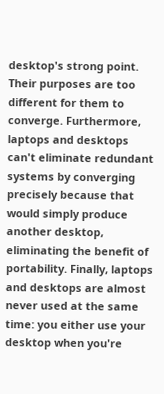desktop's strong point. Their purposes are too different for them to converge. Furthermore, laptops and desktops can't eliminate redundant systems by converging precisely because that would simply produce another desktop, eliminating the benefit of portability. Finally, laptops and desktops are almost never used at the same time: you either use your desktop when you're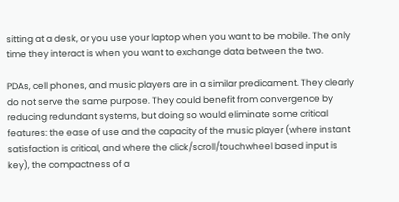sitting at a desk, or you use your laptop when you want to be mobile. The only time they interact is when you want to exchange data between the two.

PDAs, cell phones, and music players are in a similar predicament. They clearly do not serve the same purpose. They could benefit from convergence by reducing redundant systems, but doing so would eliminate some critical features: the ease of use and the capacity of the music player (where instant satisfaction is critical, and where the click/scroll/touchwheel based input is key), the compactness of a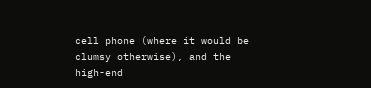cell phone (where it would be clumsy otherwise), and the high-end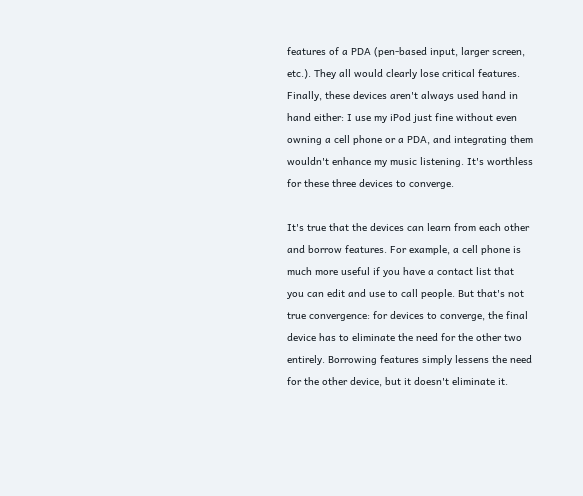features of a PDA (pen-based input, larger screen, etc.). They all would clearly lose critical features. Finally, these devices aren't always used hand in hand either: I use my iPod just fine without even owning a cell phone or a PDA, and integrating them wouldn't enhance my music listening. It's worthless for these three devices to converge.

It's true that the devices can learn from each other and borrow features. For example, a cell phone is much more useful if you have a contact list that you can edit and use to call people. But that's not true convergence: for devices to converge, the final device has to eliminate the need for the other two entirely. Borrowing features simply lessens the need for the other device, but it doesn't eliminate it.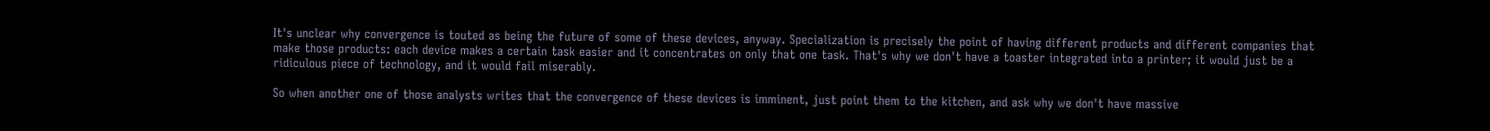It's unclear why convergence is touted as being the future of some of these devices, anyway. Specialization is precisely the point of having different products and different companies that make those products: each device makes a certain task easier and it concentrates on only that one task. That's why we don't have a toaster integrated into a printer; it would just be a ridiculous piece of technology, and it would fail miserably.

So when another one of those analysts writes that the convergence of these devices is imminent, just point them to the kitchen, and ask why we don't have massive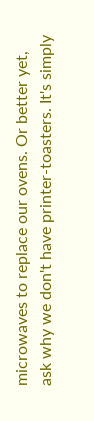microwaves to replace our ovens. Or better yet, ask why we don't have printer-toasters. It's simply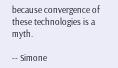because convergence of these technologies is a myth.

-- Simone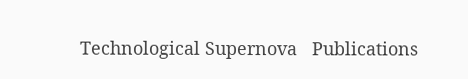Technological Supernova   Publications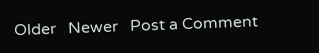Older   Newer   Post a Comment